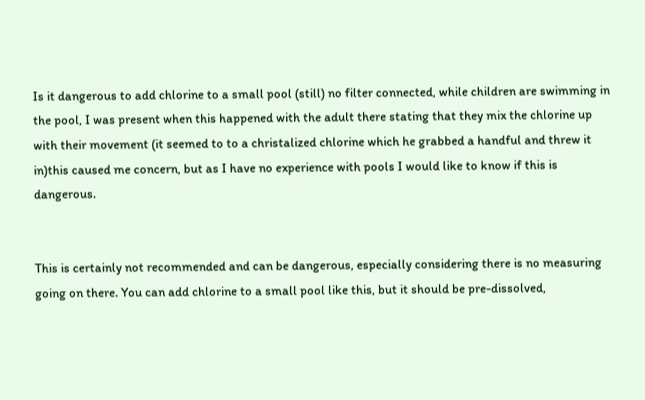Is it dangerous to add chlorine to a small pool (still) no filter connected, while children are swimming in the pool, I was present when this happened with the adult there stating that they mix the chlorine up with their movement (it seemed to to a christalized chlorine which he grabbed a handful and threw it in)this caused me concern, but as I have no experience with pools I would like to know if this is dangerous.


This is certainly not recommended and can be dangerous, especially considering there is no measuring going on there. You can add chlorine to a small pool like this, but it should be pre-dissolved,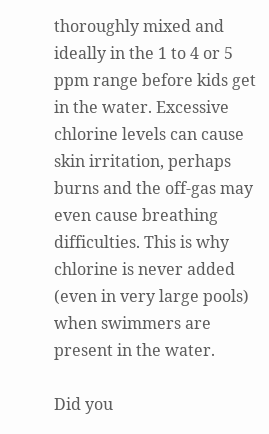thoroughly mixed and ideally in the 1 to 4 or 5 ppm range before kids get in the water. Excessive chlorine levels can cause skin irritation, perhaps burns and the off-gas may even cause breathing difficulties. This is why chlorine is never added (even in very large pools) when swimmers are present in the water.

Did you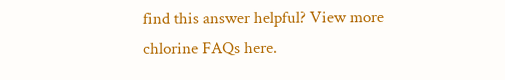find this answer helpful? View more chlorine FAQs here.